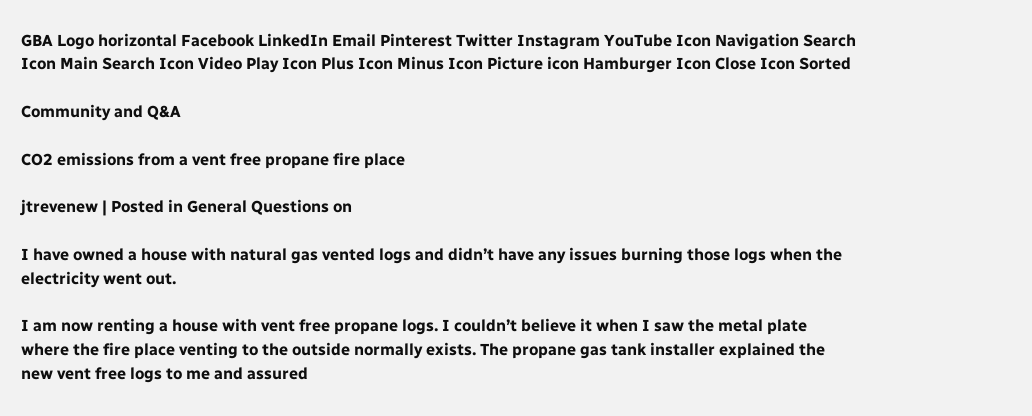GBA Logo horizontal Facebook LinkedIn Email Pinterest Twitter Instagram YouTube Icon Navigation Search Icon Main Search Icon Video Play Icon Plus Icon Minus Icon Picture icon Hamburger Icon Close Icon Sorted

Community and Q&A

CO2 emissions from a vent free propane fire place

jtrevenew | Posted in General Questions on

I have owned a house with natural gas vented logs and didn’t have any issues burning those logs when the electricity went out.

I am now renting a house with vent free propane logs. I couldn’t believe it when I saw the metal plate where the fire place venting to the outside normally exists. The propane gas tank installer explained the new vent free logs to me and assured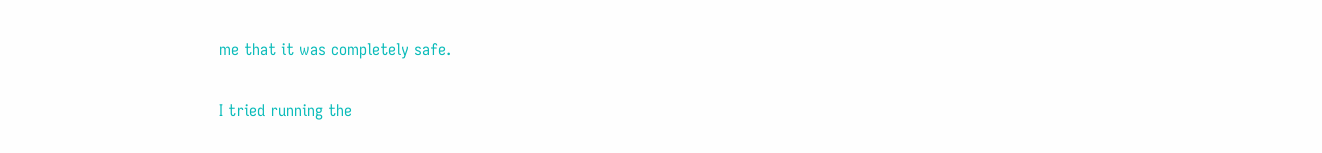me that it was completely safe.

I tried running the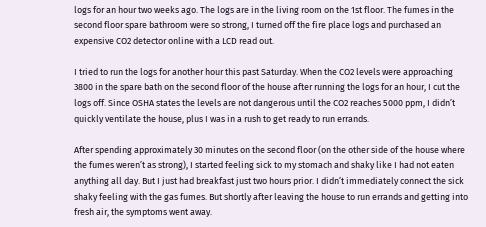logs for an hour two weeks ago. The logs are in the living room on the 1st floor. The fumes in the second floor spare bathroom were so strong, I turned off the fire place logs and purchased an expensive CO2 detector online with a LCD read out.

I tried to run the logs for another hour this past Saturday. When the CO2 levels were approaching 3800 in the spare bath on the second floor of the house after running the logs for an hour, I cut the logs off. Since OSHA states the levels are not dangerous until the CO2 reaches 5000 ppm, I didn’t quickly ventilate the house, plus I was in a rush to get ready to run errands.

After spending approximately 30 minutes on the second floor (on the other side of the house where the fumes weren’t as strong), I started feeling sick to my stomach and shaky like I had not eaten anything all day. But I just had breakfast just two hours prior. I didn’t immediately connect the sick shaky feeling with the gas fumes. But shortly after leaving the house to run errands and getting into fresh air, the symptoms went away.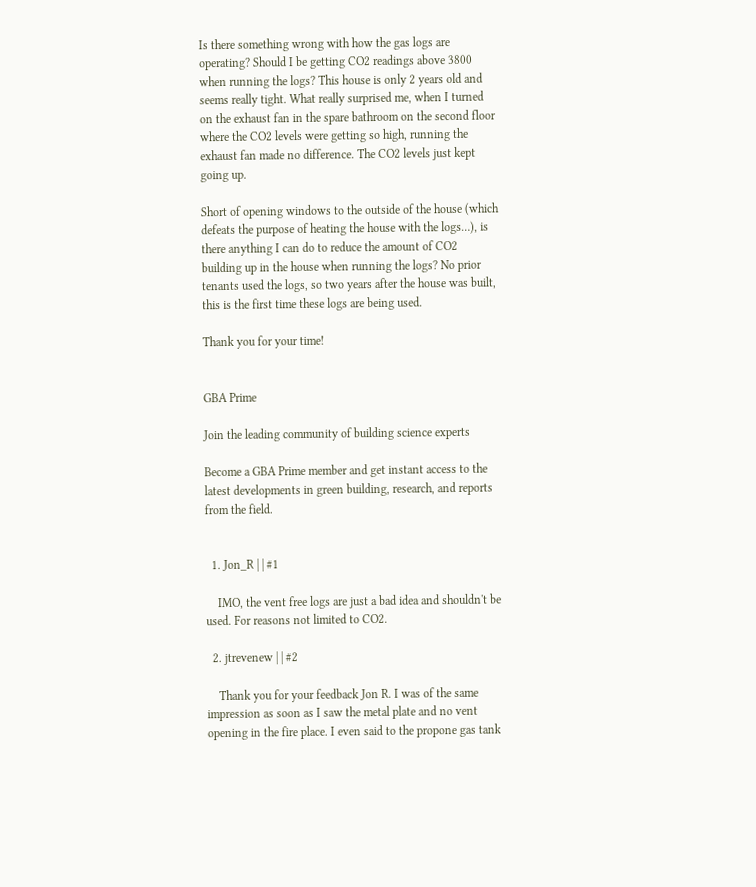Is there something wrong with how the gas logs are operating? Should I be getting CO2 readings above 3800 when running the logs? This house is only 2 years old and seems really tight. What really surprised me, when I turned on the exhaust fan in the spare bathroom on the second floor where the CO2 levels were getting so high, running the exhaust fan made no difference. The CO2 levels just kept going up.

Short of opening windows to the outside of the house (which defeats the purpose of heating the house with the logs…), is there anything I can do to reduce the amount of CO2 building up in the house when running the logs? No prior tenants used the logs, so two years after the house was built, this is the first time these logs are being used.

Thank you for your time!


GBA Prime

Join the leading community of building science experts

Become a GBA Prime member and get instant access to the latest developments in green building, research, and reports from the field.


  1. Jon_R | | #1

    IMO, the vent free logs are just a bad idea and shouldn't be used. For reasons not limited to CO2.

  2. jtrevenew | | #2

    Thank you for your feedback Jon R. I was of the same impression as soon as I saw the metal plate and no vent opening in the fire place. I even said to the propone gas tank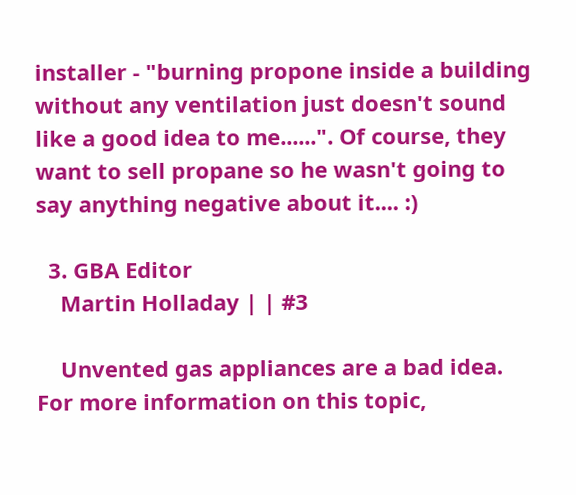installer - "burning propone inside a building without any ventilation just doesn't sound like a good idea to me......". Of course, they want to sell propane so he wasn't going to say anything negative about it.... :)

  3. GBA Editor
    Martin Holladay | | #3

    Unvented gas appliances are a bad idea. For more information on this topic,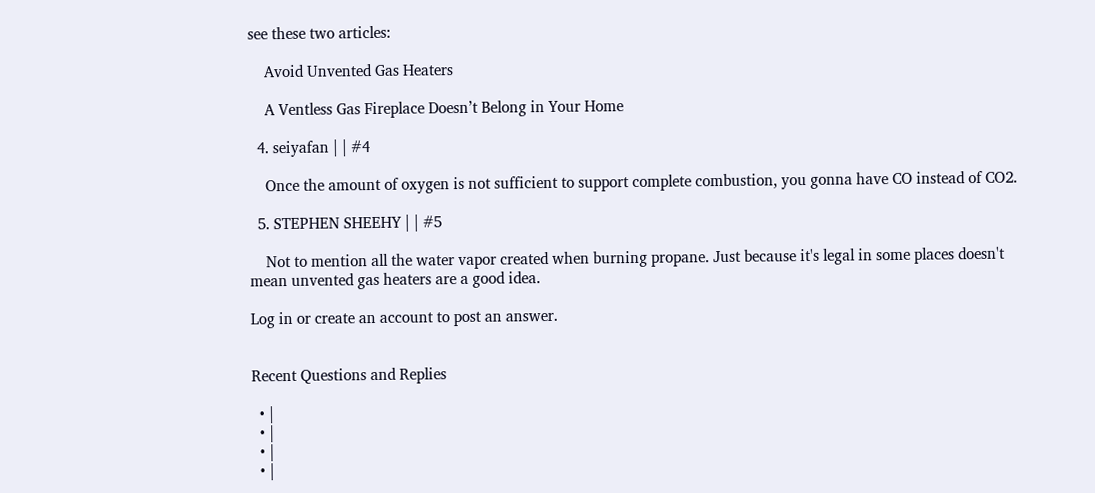see these two articles:

    Avoid Unvented Gas Heaters

    A Ventless Gas Fireplace Doesn’t Belong in Your Home

  4. seiyafan | | #4

    Once the amount of oxygen is not sufficient to support complete combustion, you gonna have CO instead of CO2.

  5. STEPHEN SHEEHY | | #5

    Not to mention all the water vapor created when burning propane. Just because it's legal in some places doesn't mean unvented gas heaters are a good idea.

Log in or create an account to post an answer.


Recent Questions and Replies

  • |
  • |
  • |
  • |